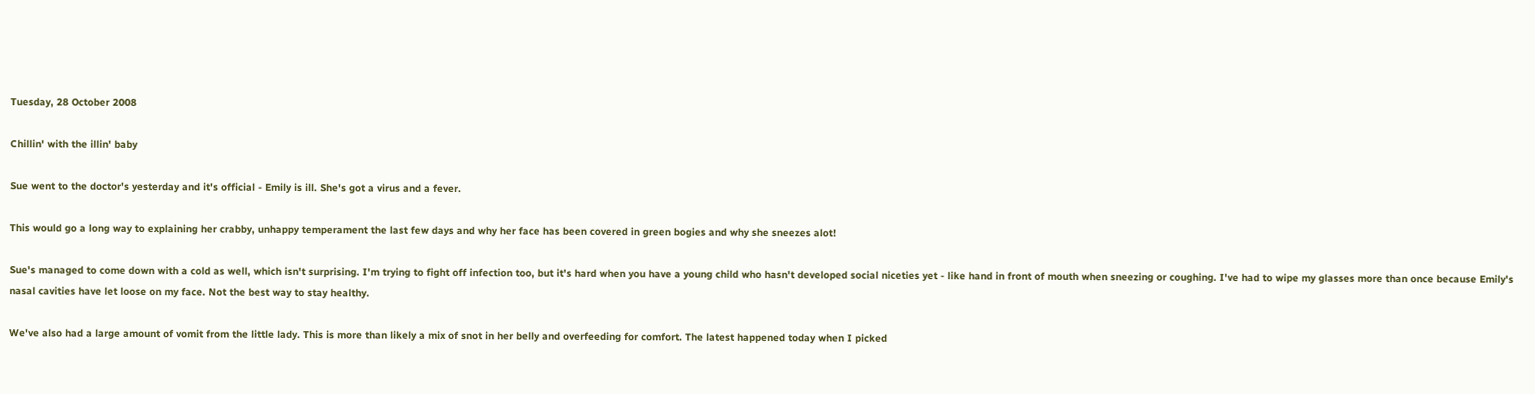Tuesday, 28 October 2008

Chillin' with the illin' baby

Sue went to the doctor's yesterday and it's official - Emily is ill. She's got a virus and a fever.

This would go a long way to explaining her crabby, unhappy temperament the last few days and why her face has been covered in green bogies and why she sneezes alot!

Sue's managed to come down with a cold as well, which isn't surprising. I'm trying to fight off infection too, but it's hard when you have a young child who hasn't developed social niceties yet - like hand in front of mouth when sneezing or coughing. I've had to wipe my glasses more than once because Emily's nasal cavities have let loose on my face. Not the best way to stay healthy.

We've also had a large amount of vomit from the little lady. This is more than likely a mix of snot in her belly and overfeeding for comfort. The latest happened today when I picked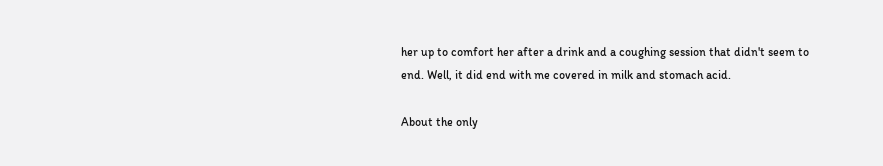her up to comfort her after a drink and a coughing session that didn't seem to end. Well, it did end with me covered in milk and stomach acid.

About the only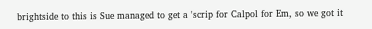brightside to this is Sue managed to get a 'scrip for Calpol for Em, so we got it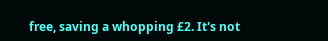free, saving a whopping £2. It's not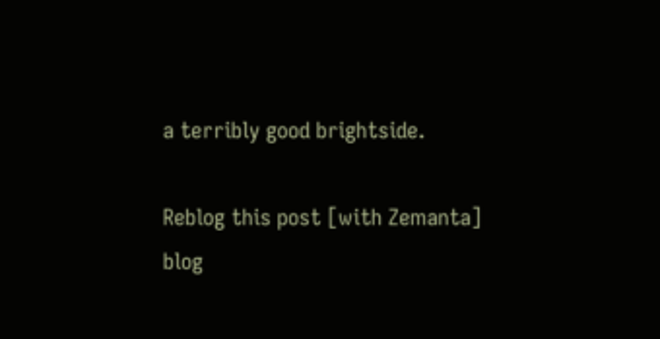a terribly good brightside.

Reblog this post [with Zemanta]
blog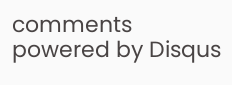comments powered by Disqus